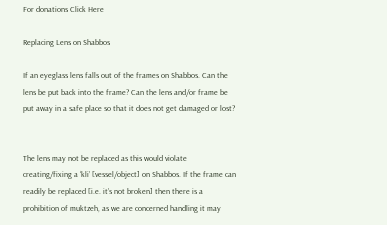For donations Click Here

Replacing Lens on Shabbos

If an eyeglass lens falls out of the frames on Shabbos. Can the lens be put back into the frame? Can the lens and/or frame be put away in a safe place so that it does not get damaged or lost?


The lens may not be replaced as this would violate creating/fixing a ‘kli’ [vessel/object] on Shabbos. If the frame can readily be replaced [i.e. it’s not broken] then there is a prohibition of muktzeh, as we are concerned handling it may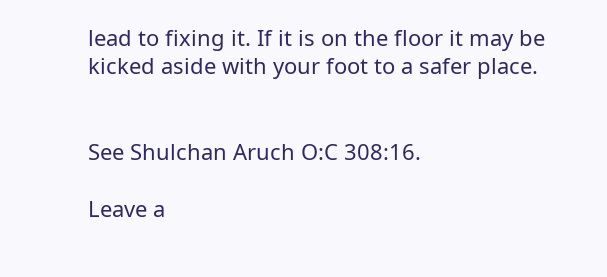lead to fixing it. If it is on the floor it may be kicked aside with your foot to a safer place.


See Shulchan Aruch O:C 308:16.

Leave a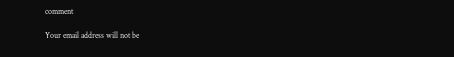comment

Your email address will not be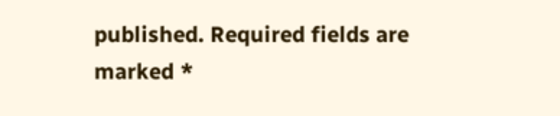published. Required fields are marked *